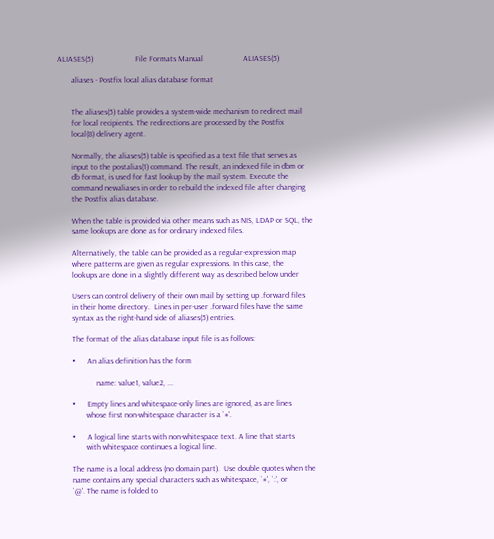ALIASES(5)                     File Formats Manual                    ALIASES(5)

       aliases - Postfix local alias database format


       The aliases(5) table provides a system-wide mechanism to redirect mail
       for local recipients. The redirections are processed by the Postfix
       local(8) delivery agent.

       Normally, the aliases(5) table is specified as a text file that serves as
       input to the postalias(1) command. The result, an indexed file in dbm or
       db format, is used for fast lookup by the mail system. Execute the
       command newaliases in order to rebuild the indexed file after changing
       the Postfix alias database.

       When the table is provided via other means such as NIS, LDAP or SQL, the
       same lookups are done as for ordinary indexed files.

       Alternatively, the table can be provided as a regular-expression map
       where patterns are given as regular expressions. In this case, the
       lookups are done in a slightly different way as described below under

       Users can control delivery of their own mail by setting up .forward files
       in their home directory.  Lines in per-user .forward files have the same
       syntax as the right-hand side of aliases(5) entries.

       The format of the alias database input file is as follows:

       •      An alias definition has the form

                   name: value1, value2, ...

       •      Empty lines and whitespace-only lines are ignored, as are lines
              whose first non-whitespace character is a `#'.

       •      A logical line starts with non-whitespace text. A line that starts
              with whitespace continues a logical line.

       The name is a local address (no domain part).  Use double quotes when the
       name contains any special characters such as whitespace, `#', `:', or
       `@'. The name is folded to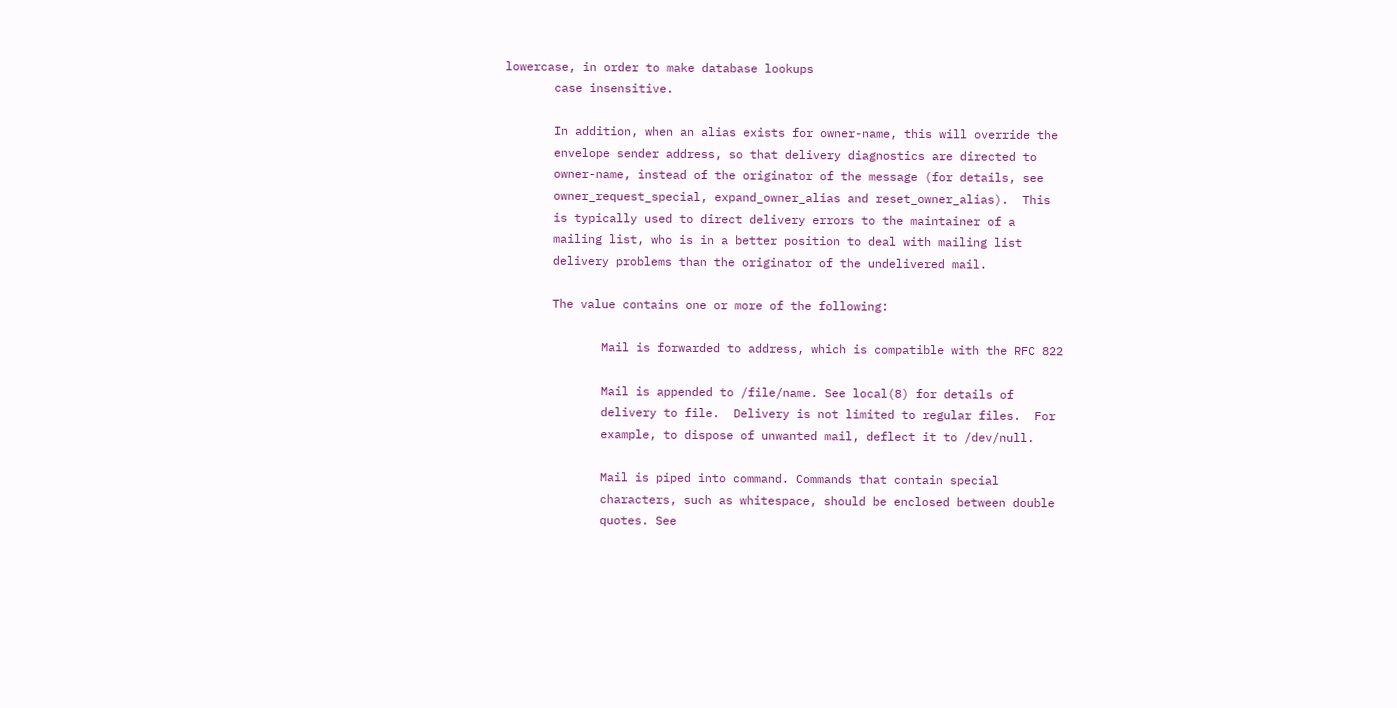lowercase, in order to make database lookups
       case insensitive.

       In addition, when an alias exists for owner-name, this will override the
       envelope sender address, so that delivery diagnostics are directed to
       owner-name, instead of the originator of the message (for details, see
       owner_request_special, expand_owner_alias and reset_owner_alias).  This
       is typically used to direct delivery errors to the maintainer of a
       mailing list, who is in a better position to deal with mailing list
       delivery problems than the originator of the undelivered mail.

       The value contains one or more of the following:

              Mail is forwarded to address, which is compatible with the RFC 822

              Mail is appended to /file/name. See local(8) for details of
              delivery to file.  Delivery is not limited to regular files.  For
              example, to dispose of unwanted mail, deflect it to /dev/null.

              Mail is piped into command. Commands that contain special
              characters, such as whitespace, should be enclosed between double
              quotes. See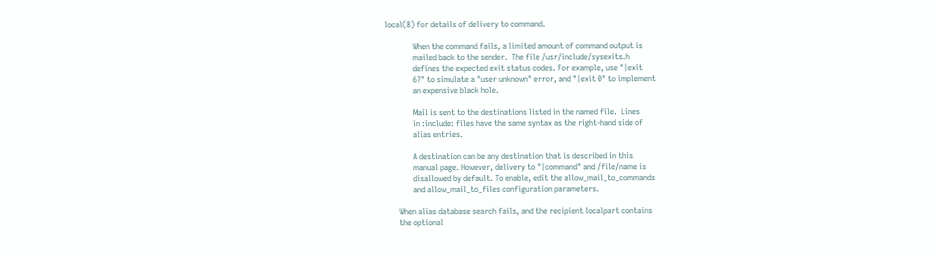local(8) for details of delivery to command.

              When the command fails, a limited amount of command output is
              mailed back to the sender.  The file /usr/include/sysexits.h
              defines the expected exit status codes. For example, use "|exit
              67" to simulate a "user unknown" error, and "|exit 0" to implement
              an expensive black hole.

              Mail is sent to the destinations listed in the named file.  Lines
              in :include: files have the same syntax as the right-hand side of
              alias entries.

              A destination can be any destination that is described in this
              manual page. However, delivery to "|command" and /file/name is
              disallowed by default. To enable, edit the allow_mail_to_commands
              and allow_mail_to_files configuration parameters.

       When alias database search fails, and the recipient localpart contains
       the optional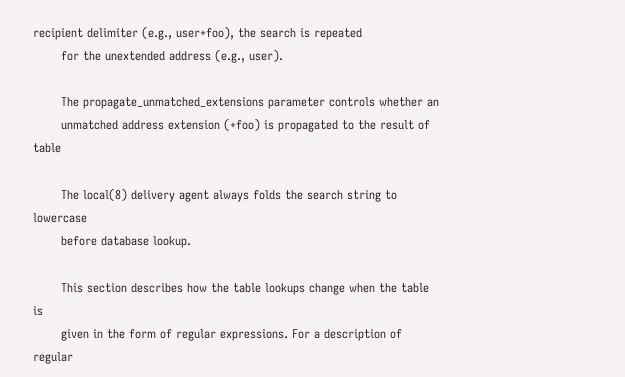recipient delimiter (e.g., user+foo), the search is repeated
       for the unextended address (e.g., user).

       The propagate_unmatched_extensions parameter controls whether an
       unmatched address extension (+foo) is propagated to the result of table

       The local(8) delivery agent always folds the search string to lowercase
       before database lookup.

       This section describes how the table lookups change when the table is
       given in the form of regular expressions. For a description of regular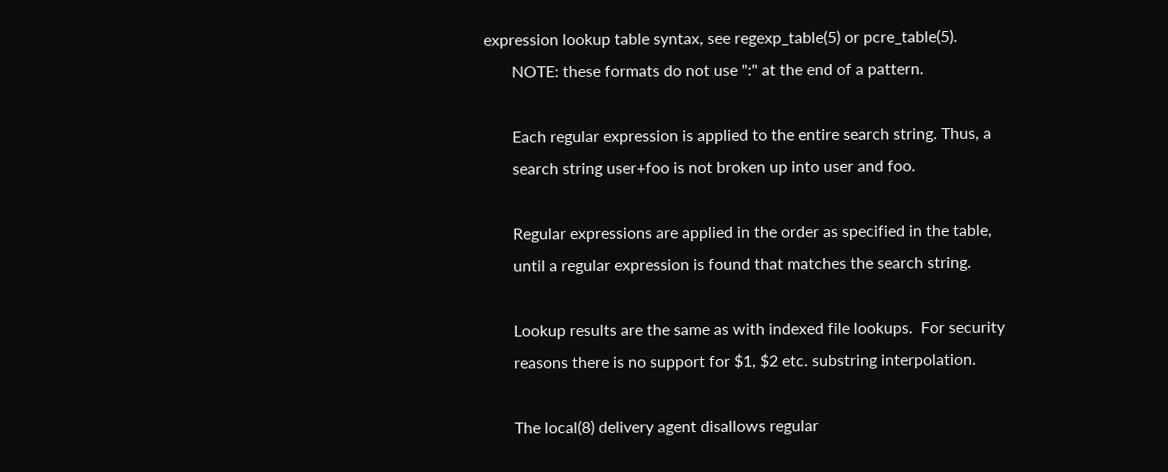expression lookup table syntax, see regexp_table(5) or pcre_table(5).
       NOTE: these formats do not use ":" at the end of a pattern.

       Each regular expression is applied to the entire search string. Thus, a
       search string user+foo is not broken up into user and foo.

       Regular expressions are applied in the order as specified in the table,
       until a regular expression is found that matches the search string.

       Lookup results are the same as with indexed file lookups.  For security
       reasons there is no support for $1, $2 etc. substring interpolation.

       The local(8) delivery agent disallows regular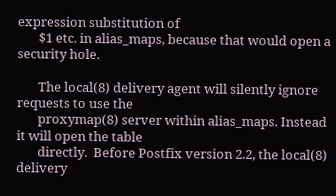expression substitution of
       $1 etc. in alias_maps, because that would open a security hole.

       The local(8) delivery agent will silently ignore requests to use the
       proxymap(8) server within alias_maps. Instead it will open the table
       directly.  Before Postfix version 2.2, the local(8) delivery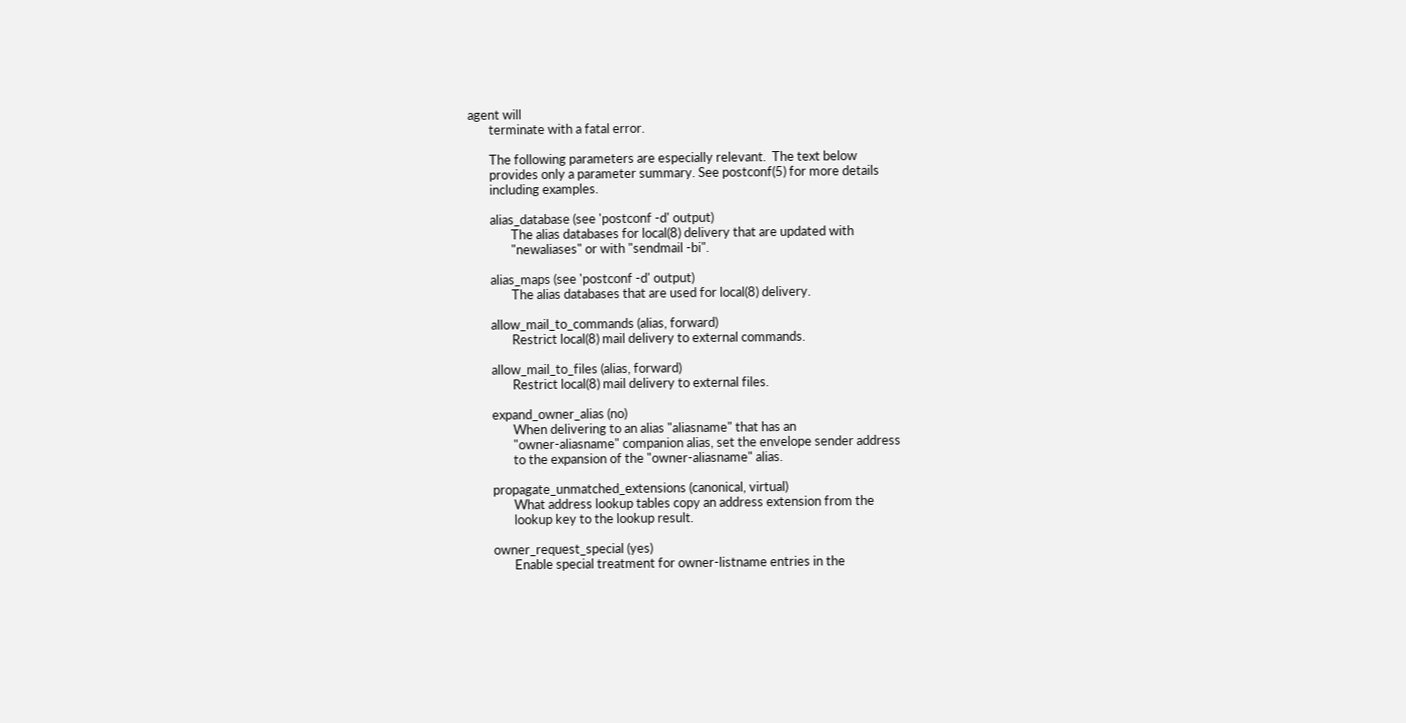agent will
       terminate with a fatal error.

       The following parameters are especially relevant.  The text below
       provides only a parameter summary. See postconf(5) for more details
       including examples.

       alias_database (see 'postconf -d' output)
              The alias databases for local(8) delivery that are updated with
              "newaliases" or with "sendmail -bi".

       alias_maps (see 'postconf -d' output)
              The alias databases that are used for local(8) delivery.

       allow_mail_to_commands (alias, forward)
              Restrict local(8) mail delivery to external commands.

       allow_mail_to_files (alias, forward)
              Restrict local(8) mail delivery to external files.

       expand_owner_alias (no)
              When delivering to an alias "aliasname" that has an
              "owner-aliasname" companion alias, set the envelope sender address
              to the expansion of the "owner-aliasname" alias.

       propagate_unmatched_extensions (canonical, virtual)
              What address lookup tables copy an address extension from the
              lookup key to the lookup result.

       owner_request_special (yes)
              Enable special treatment for owner-listname entries in the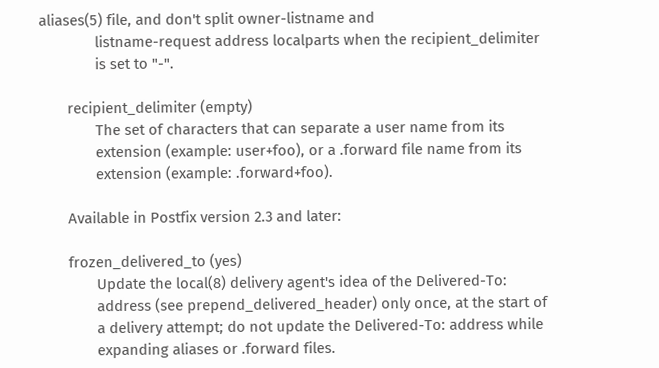aliases(5) file, and don't split owner-listname and
              listname-request address localparts when the recipient_delimiter
              is set to "-".

       recipient_delimiter (empty)
              The set of characters that can separate a user name from its
              extension (example: user+foo), or a .forward file name from its
              extension (example: .forward+foo).

       Available in Postfix version 2.3 and later:

       frozen_delivered_to (yes)
              Update the local(8) delivery agent's idea of the Delivered-To:
              address (see prepend_delivered_header) only once, at the start of
              a delivery attempt; do not update the Delivered-To: address while
              expanding aliases or .forward files.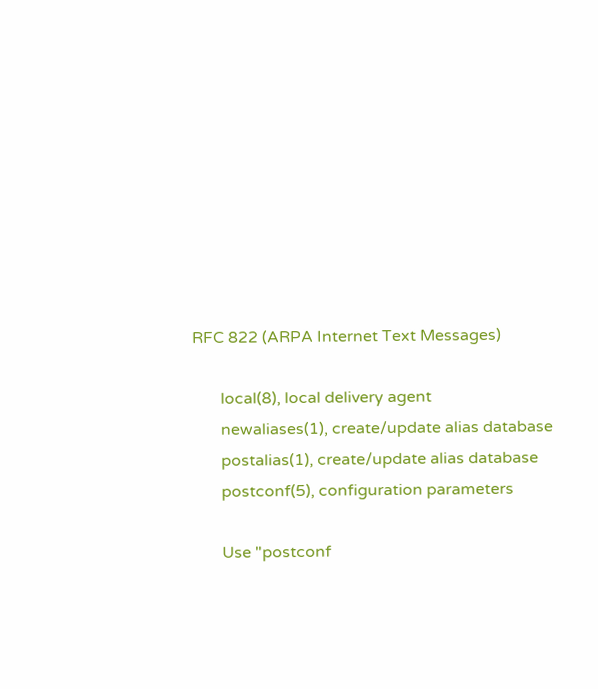RFC 822 (ARPA Internet Text Messages)

       local(8), local delivery agent
       newaliases(1), create/update alias database
       postalias(1), create/update alias database
       postconf(5), configuration parameters

       Use "postconf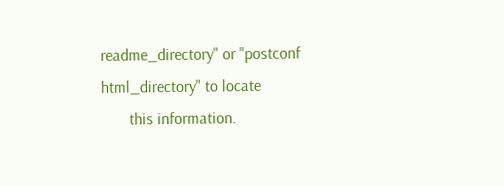readme_directory" or "postconf html_directory" to locate
       this information.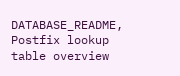DATABASE_README, Postfix lookup table overview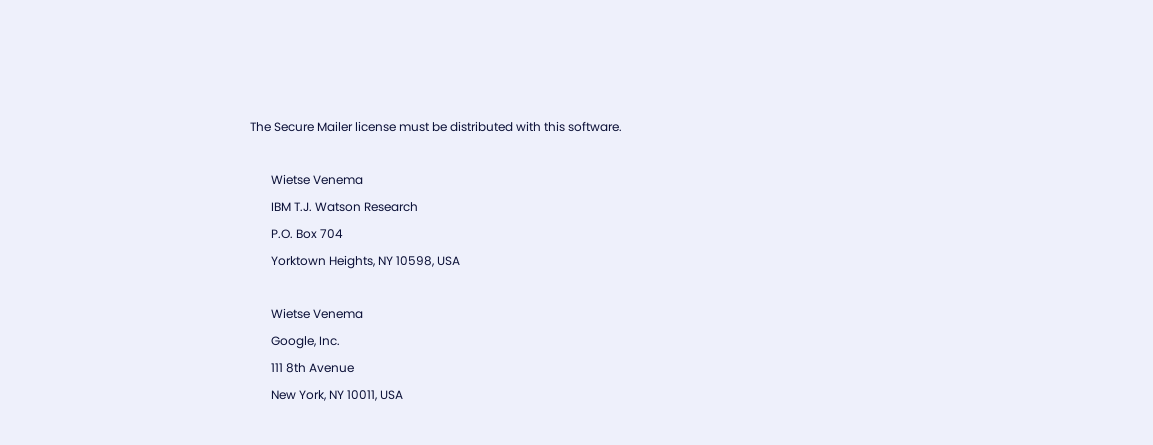The Secure Mailer license must be distributed with this software.

       Wietse Venema
       IBM T.J. Watson Research
       P.O. Box 704
       Yorktown Heights, NY 10598, USA

       Wietse Venema
       Google, Inc.
       111 8th Avenue
       New York, NY 10011, USA